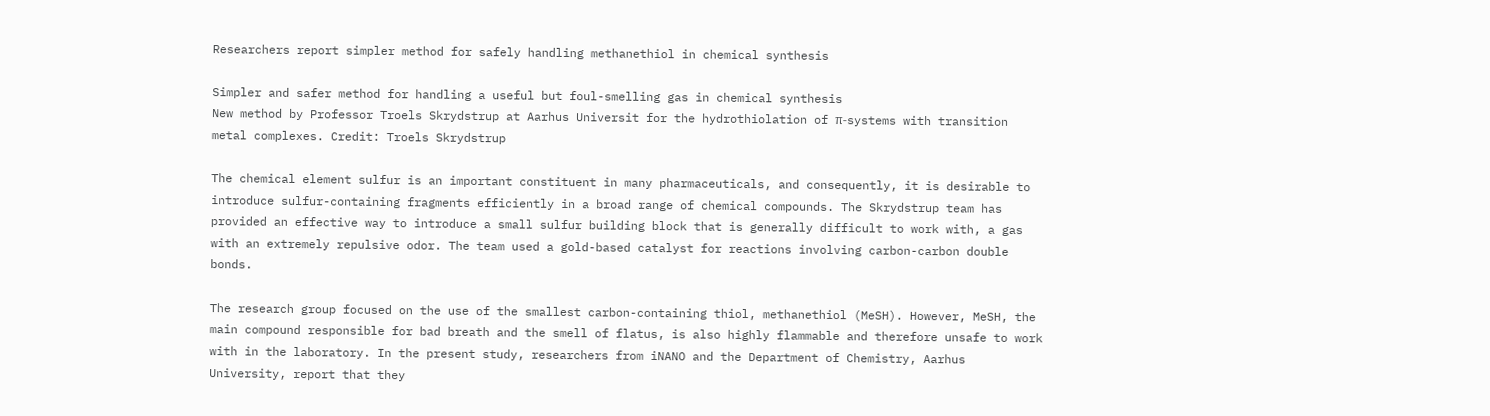Researchers report simpler method for safely handling methanethiol in chemical synthesis

Simpler and safer method for handling a useful but foul-smelling gas in chemical synthesis
New method by Professor Troels Skrydstrup at Aarhus Universit for the hydrothiolation of π-systems with transition metal complexes. Credit: Troels Skrydstrup

The chemical element sulfur is an important constituent in many pharmaceuticals, and consequently, it is desirable to introduce sulfur-containing fragments efficiently in a broad range of chemical compounds. The Skrydstrup team has provided an effective way to introduce a small sulfur building block that is generally difficult to work with, a gas with an extremely repulsive odor. The team used a gold-based catalyst for reactions involving carbon-carbon double bonds.

The research group focused on the use of the smallest carbon-containing thiol, methanethiol (MeSH). However, MeSH, the main compound responsible for bad breath and the smell of flatus, is also highly flammable and therefore unsafe to work with in the laboratory. In the present study, researchers from iNANO and the Department of Chemistry, Aarhus University, report that they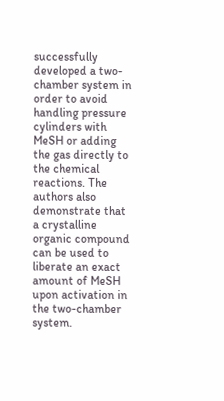successfully developed a two-chamber system in order to avoid handling pressure cylinders with MeSH or adding the gas directly to the chemical reactions. The authors also demonstrate that a crystalline organic compound can be used to liberate an exact amount of MeSH upon activation in the two-chamber system.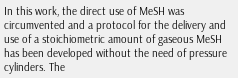In this work, the direct use of MeSH was circumvented and a protocol for the delivery and use of a stoichiometric amount of gaseous MeSH has been developed without the need of pressure cylinders. The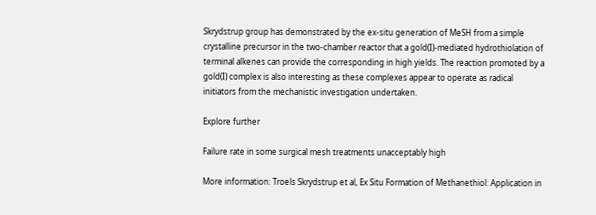Skrydstrup group has demonstrated by the ex-situ generation of MeSH from a simple crystalline precursor in the two-chamber reactor that a gold(I)-mediated hydrothiolation of terminal alkenes can provide the corresponding in high yields. The reaction promoted by a gold(I) complex is also interesting as these complexes appear to operate as radical initiators from the mechanistic investigation undertaken.

Explore further

Failure rate in some surgical mesh treatments unacceptably high

More information: Troels Skrydstrup et al, Ex Situ Formation of Methanethiol: Application in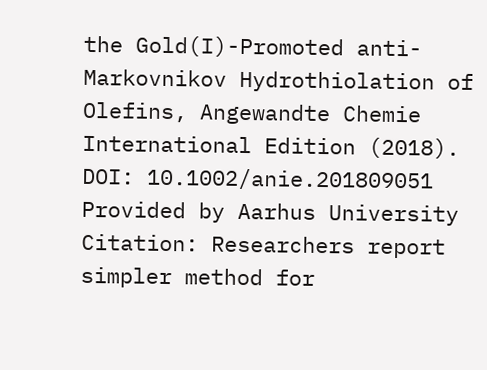the Gold(I)-Promoted anti-Markovnikov Hydrothiolation of Olefins, Angewandte Chemie International Edition (2018). DOI: 10.1002/anie.201809051
Provided by Aarhus University
Citation: Researchers report simpler method for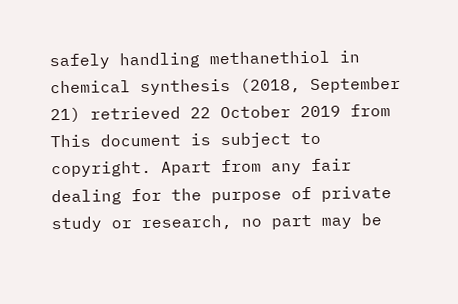safely handling methanethiol in chemical synthesis (2018, September 21) retrieved 22 October 2019 from
This document is subject to copyright. Apart from any fair dealing for the purpose of private study or research, no part may be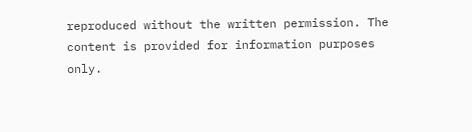reproduced without the written permission. The content is provided for information purposes only.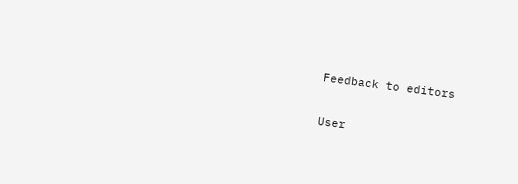Feedback to editors

User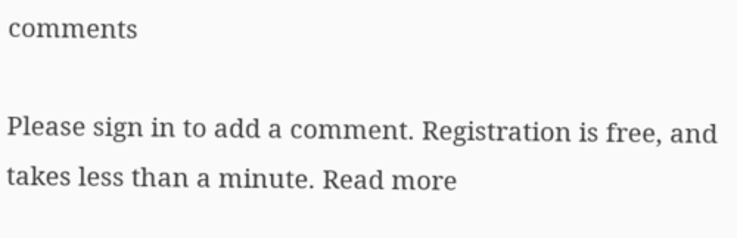comments

Please sign in to add a comment. Registration is free, and takes less than a minute. Read more